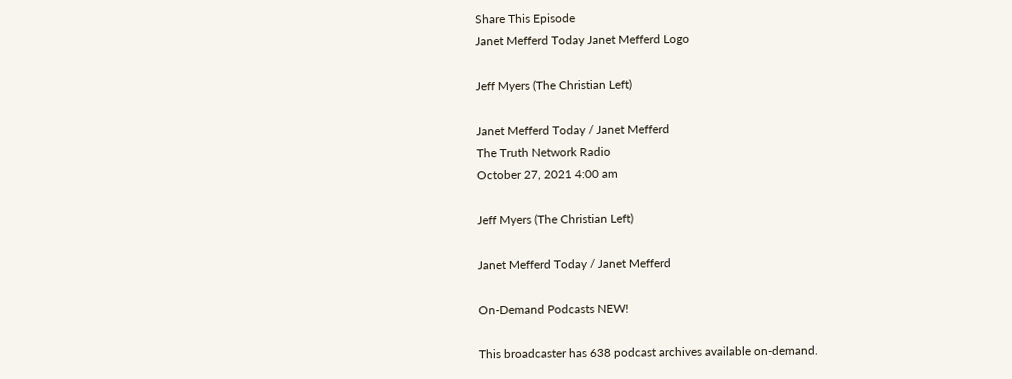Share This Episode
Janet Mefferd Today Janet Mefferd Logo

Jeff Myers (The Christian Left)

Janet Mefferd Today / Janet Mefferd
The Truth Network Radio
October 27, 2021 4:00 am

Jeff Myers (The Christian Left)

Janet Mefferd Today / Janet Mefferd

On-Demand Podcasts NEW!

This broadcaster has 638 podcast archives available on-demand.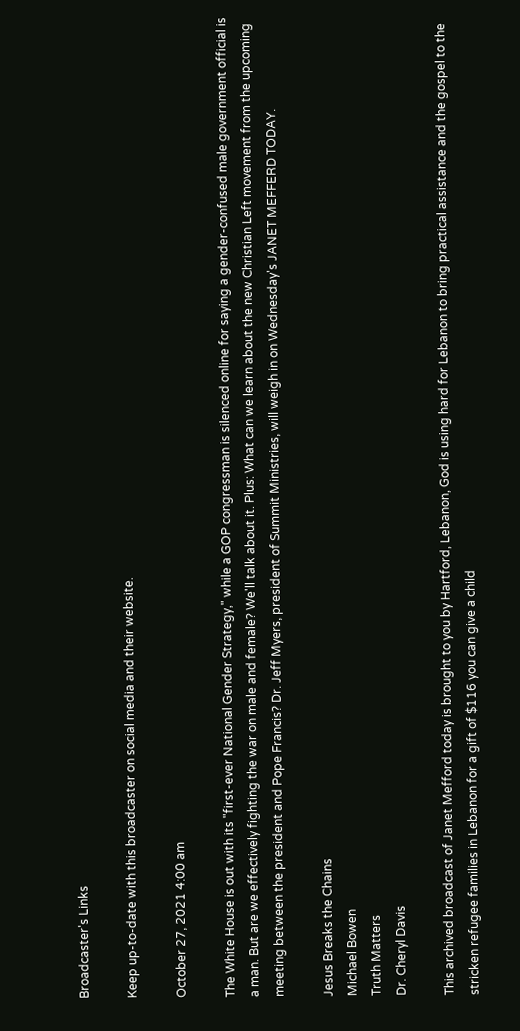Broadcaster's Links

Keep up-to-date with this broadcaster on social media and their website.

October 27, 2021 4:00 am

The White House is out with its "first-ever National Gender Strategy," while a GOP congressman is silenced online for saying a gender-confused male government official is a man. But are we effectively fighting the war on male and female? We'll talk about it. Plus: What can we learn about the new Christian Left movement from the upcoming meeting between the president and Pope Francis? Dr. Jeff Myers, president of Summit Ministries, will weigh in on Wednesday's JANET MEFFERD TODAY.

Jesus Breaks the Chains
Michael Bowen
Truth Matters
Dr. Cheryl Davis

This archived broadcast of Janet Mefford today is brought to you by Hartford, Lebanon, God is using hard for Lebanon to bring practical assistance and the gospel to the stricken refugee families in Lebanon for a gift of $116 you can give a child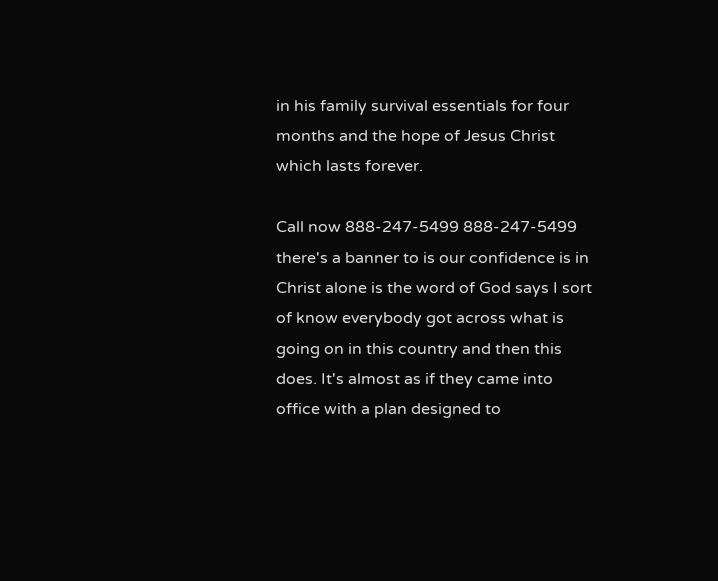in his family survival essentials for four months and the hope of Jesus Christ which lasts forever.

Call now 888-247-5499 888-247-5499 there's a banner to is our confidence is in Christ alone is the word of God says I sort of know everybody got across what is going on in this country and then this does. It's almost as if they came into office with a plan designed to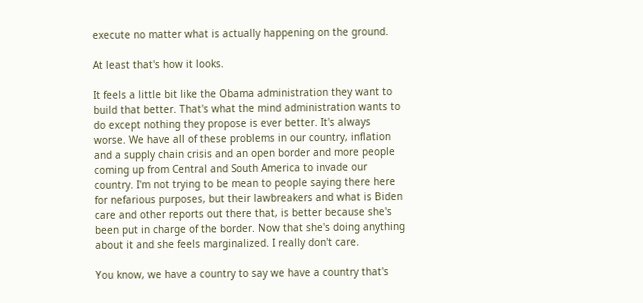execute no matter what is actually happening on the ground.

At least that's how it looks.

It feels a little bit like the Obama administration they want to build that better. That's what the mind administration wants to do except nothing they propose is ever better. It's always worse. We have all of these problems in our country, inflation and a supply chain crisis and an open border and more people coming up from Central and South America to invade our country. I'm not trying to be mean to people saying there here for nefarious purposes, but their lawbreakers and what is Biden care and other reports out there that, is better because she's been put in charge of the border. Now that she's doing anything about it and she feels marginalized. I really don't care.

You know, we have a country to say we have a country that's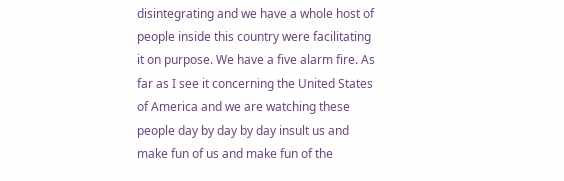disintegrating and we have a whole host of people inside this country were facilitating it on purpose. We have a five alarm fire. As far as I see it concerning the United States of America and we are watching these people day by day by day insult us and make fun of us and make fun of the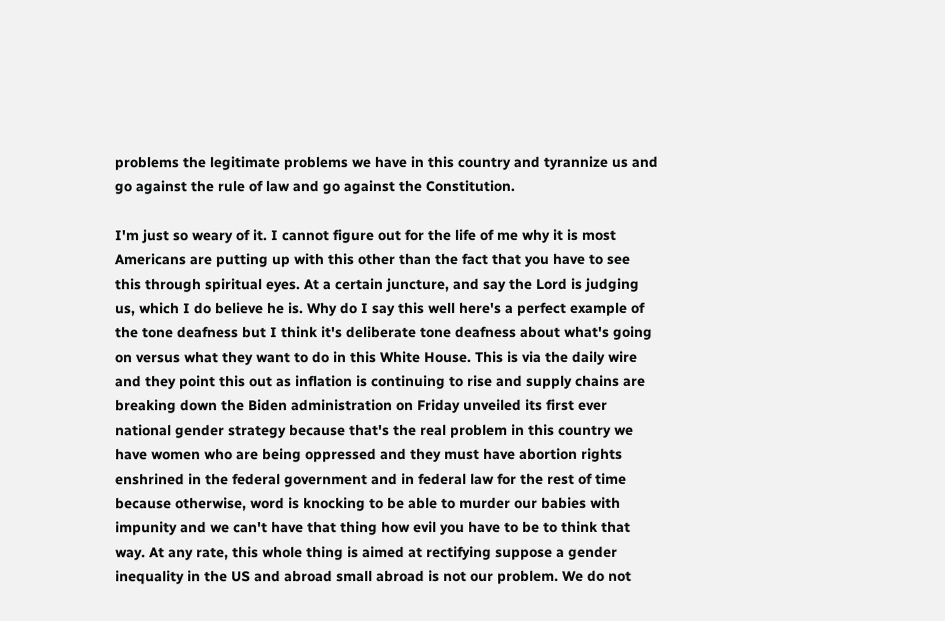problems the legitimate problems we have in this country and tyrannize us and go against the rule of law and go against the Constitution.

I'm just so weary of it. I cannot figure out for the life of me why it is most Americans are putting up with this other than the fact that you have to see this through spiritual eyes. At a certain juncture, and say the Lord is judging us, which I do believe he is. Why do I say this well here's a perfect example of the tone deafness but I think it's deliberate tone deafness about what's going on versus what they want to do in this White House. This is via the daily wire and they point this out as inflation is continuing to rise and supply chains are breaking down the Biden administration on Friday unveiled its first ever national gender strategy because that's the real problem in this country we have women who are being oppressed and they must have abortion rights enshrined in the federal government and in federal law for the rest of time because otherwise, word is knocking to be able to murder our babies with impunity and we can't have that thing how evil you have to be to think that way. At any rate, this whole thing is aimed at rectifying suppose a gender inequality in the US and abroad small abroad is not our problem. We do not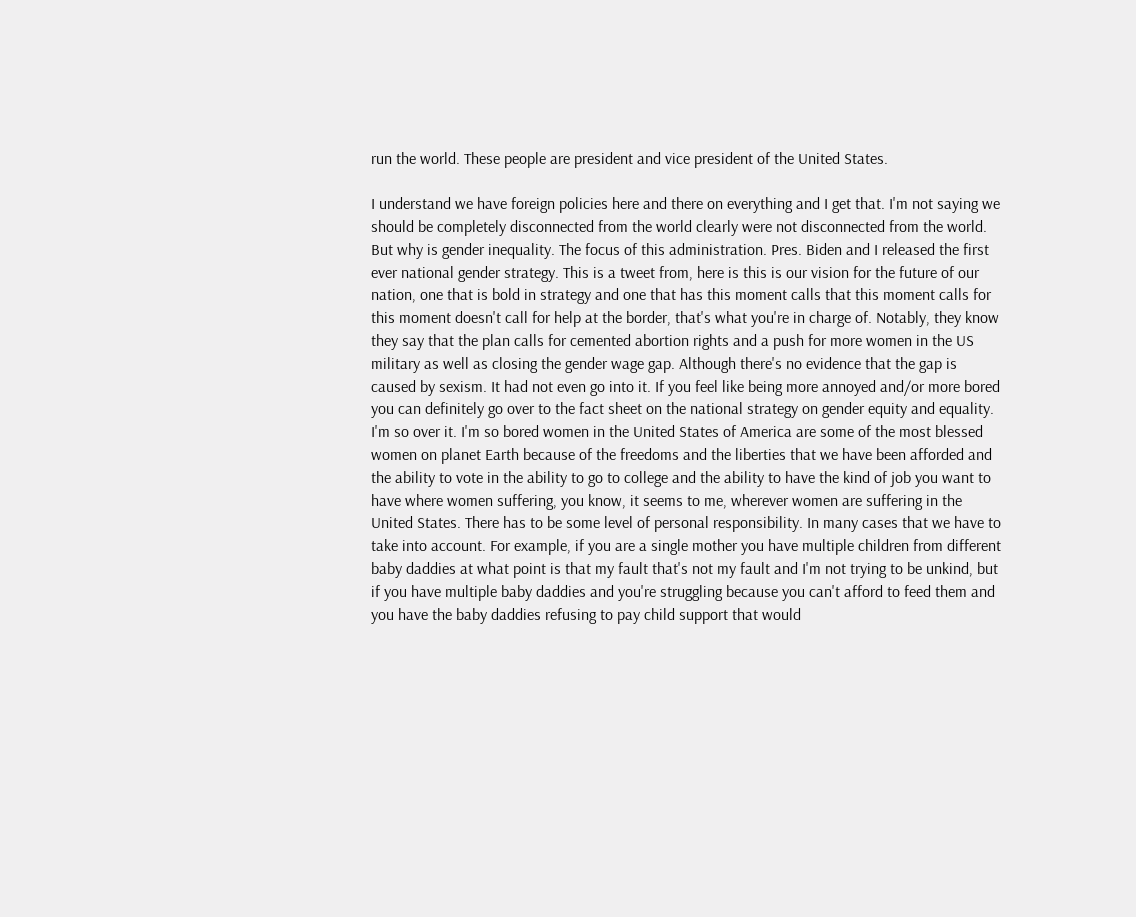run the world. These people are president and vice president of the United States.

I understand we have foreign policies here and there on everything and I get that. I'm not saying we should be completely disconnected from the world clearly were not disconnected from the world. But why is gender inequality. The focus of this administration. Pres. Biden and I released the first ever national gender strategy. This is a tweet from, here is this is our vision for the future of our nation, one that is bold in strategy and one that has this moment calls that this moment calls for this moment doesn't call for help at the border, that's what you're in charge of. Notably, they know they say that the plan calls for cemented abortion rights and a push for more women in the US military as well as closing the gender wage gap. Although there's no evidence that the gap is caused by sexism. It had not even go into it. If you feel like being more annoyed and/or more bored you can definitely go over to the fact sheet on the national strategy on gender equity and equality. I'm so over it. I'm so bored women in the United States of America are some of the most blessed women on planet Earth because of the freedoms and the liberties that we have been afforded and the ability to vote in the ability to go to college and the ability to have the kind of job you want to have where women suffering, you know, it seems to me, wherever women are suffering in the United States. There has to be some level of personal responsibility. In many cases that we have to take into account. For example, if you are a single mother you have multiple children from different baby daddies at what point is that my fault that's not my fault and I'm not trying to be unkind, but if you have multiple baby daddies and you're struggling because you can't afford to feed them and you have the baby daddies refusing to pay child support that would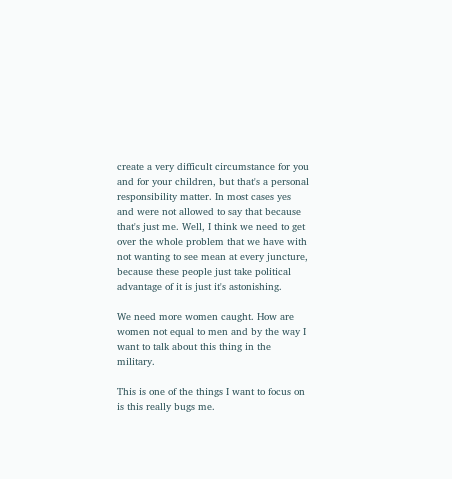create a very difficult circumstance for you and for your children, but that's a personal responsibility matter. In most cases yes and were not allowed to say that because that's just me. Well, I think we need to get over the whole problem that we have with not wanting to see mean at every juncture, because these people just take political advantage of it is just it's astonishing.

We need more women caught. How are women not equal to men and by the way I want to talk about this thing in the military.

This is one of the things I want to focus on is this really bugs me.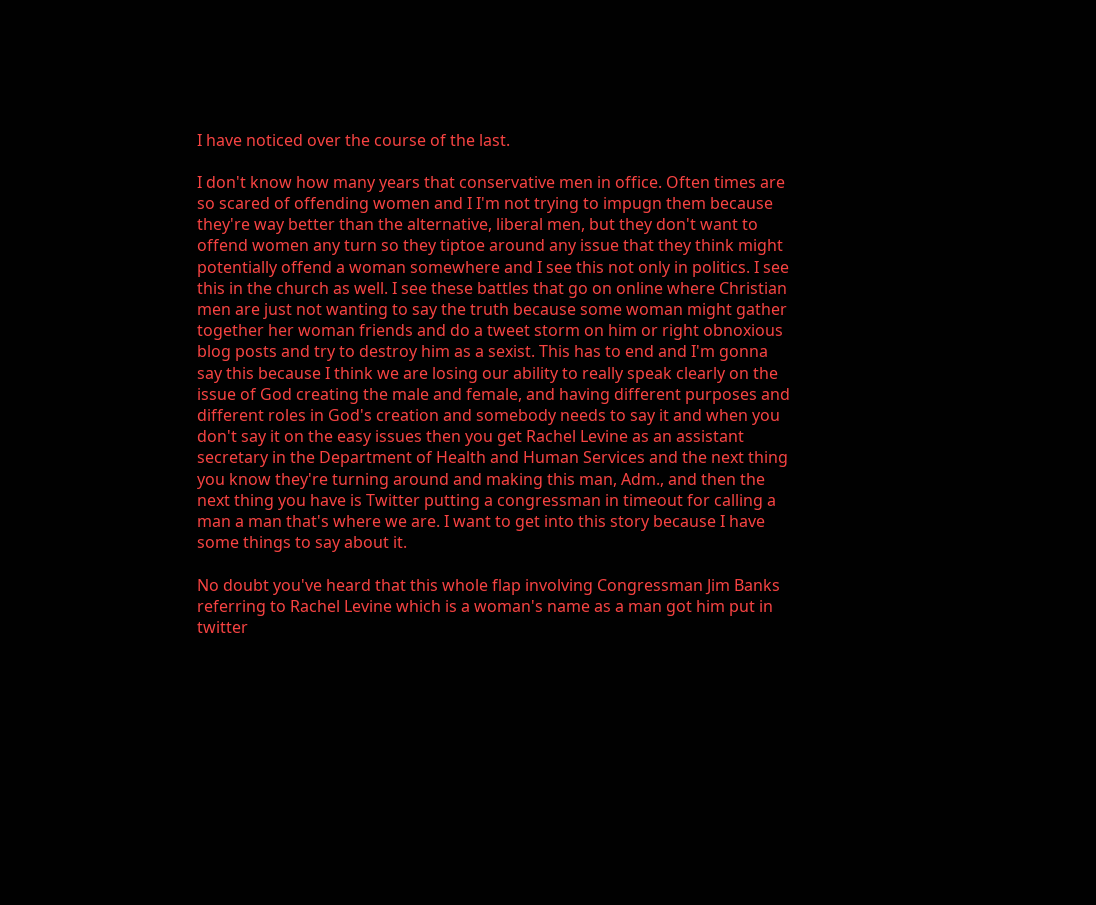I have noticed over the course of the last.

I don't know how many years that conservative men in office. Often times are so scared of offending women and I I'm not trying to impugn them because they're way better than the alternative, liberal men, but they don't want to offend women any turn so they tiptoe around any issue that they think might potentially offend a woman somewhere and I see this not only in politics. I see this in the church as well. I see these battles that go on online where Christian men are just not wanting to say the truth because some woman might gather together her woman friends and do a tweet storm on him or right obnoxious blog posts and try to destroy him as a sexist. This has to end and I'm gonna say this because I think we are losing our ability to really speak clearly on the issue of God creating the male and female, and having different purposes and different roles in God's creation and somebody needs to say it and when you don't say it on the easy issues then you get Rachel Levine as an assistant secretary in the Department of Health and Human Services and the next thing you know they're turning around and making this man, Adm., and then the next thing you have is Twitter putting a congressman in timeout for calling a man a man that's where we are. I want to get into this story because I have some things to say about it.

No doubt you've heard that this whole flap involving Congressman Jim Banks referring to Rachel Levine which is a woman's name as a man got him put in twitter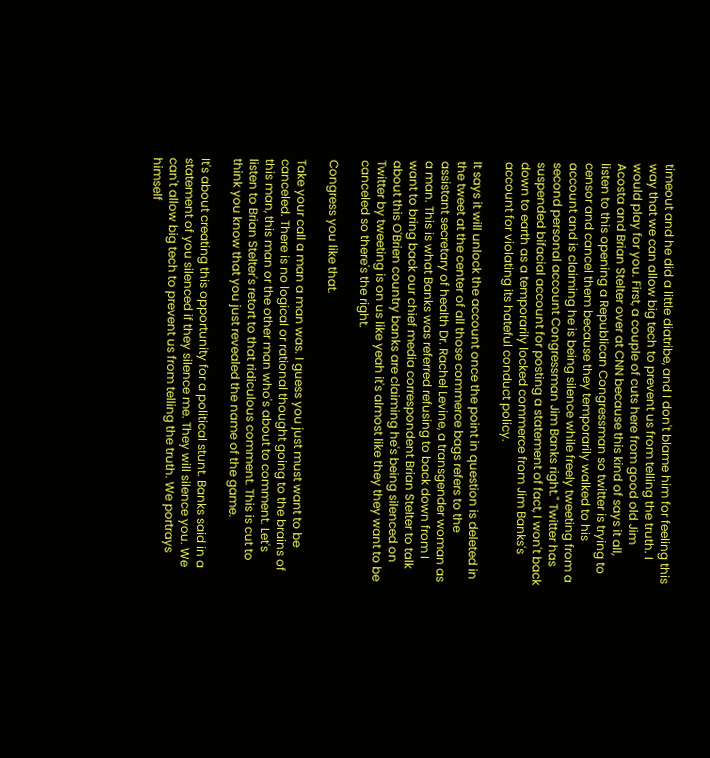timeout and he did a little diatribe, and I don't blame him for feeling this way that we can allow big tech to prevent us from telling the truth. I would play for you. First, a couple of cuts here from good old Jim Acosta and Brian Stelter over at CNN because this kind of says it all, listen to this opening a Republican Congressman so twitter is trying to censor and cancel them because they temporarily walked to his account and is claiming he is being silence while freely tweeting from a second personal account Congressman Jim Banks right." Twitter has suspended bifacial account for posting a statement of fact, I won't back down to earth as a temporarily locked commerce from Jim Banks's account for violating its hateful conduct policy.

It says it will unlock the account once the point in question is deleted in the tweet at the center of all those commerce bags refers to the assistant secretary of health Dr. Rachel Levine, a transgender woman as a man. This is what Banks was referred refusing to back down from I want to bring back our chief media correspondent Brian Stelter to talk about this O'Brien country banks are claiming he's being silenced on Twitter by tweeting is on us like yeah it's almost like they they want to be canceled so there's the right.

Congress you like that.

Take your call a man a man was. I guess you just must want to be canceled. There is no logical or rational thought going to the brains of this man, this man or the other man who's about to comment. Let's listen to Brian Stelter's retort to that ridiculous comment. This is cut to think you know that you just revealed the name of the game.

It's about creating this opportunity for a political stunt. Banks said in a statement of you silenced if they silence me. They will silence you. We can't allow big tech to prevent us from telling the truth. We portrays himself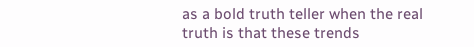as a bold truth teller when the real truth is that these trends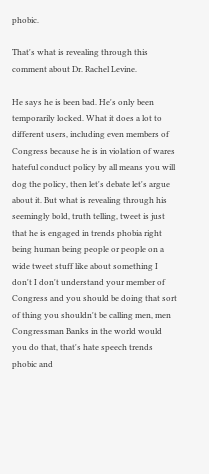phobic.

That's what is revealing through this comment about Dr. Rachel Levine.

He says he is been bad. He's only been temporarily locked. What it does a lot to different users, including even members of Congress because he is in violation of wares hateful conduct policy by all means you will dog the policy, then let's debate let's argue about it. But what is revealing through his seemingly bold, truth telling, tweet is just that he is engaged in trends phobia right being human being people or people on a wide tweet stuff like about something I don't I don't understand your member of Congress and you should be doing that sort of thing you shouldn't be calling men, men Congressman Banks in the world would you do that, that's hate speech trends phobic and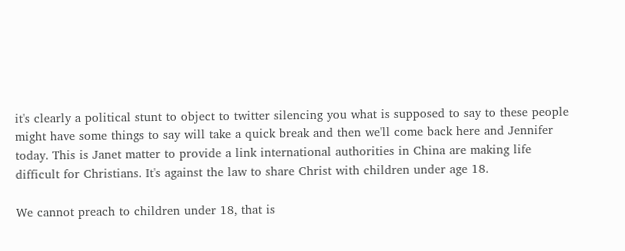it's clearly a political stunt to object to twitter silencing you what is supposed to say to these people might have some things to say will take a quick break and then we'll come back here and Jennifer today. This is Janet matter to provide a link international authorities in China are making life difficult for Christians. It's against the law to share Christ with children under age 18.

We cannot preach to children under 18, that is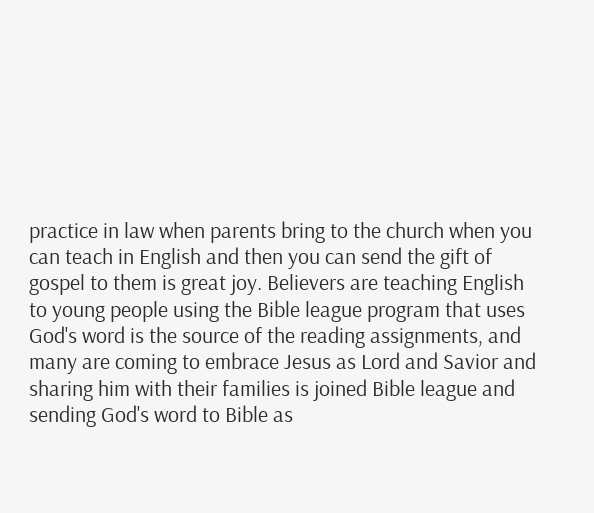practice in law when parents bring to the church when you can teach in English and then you can send the gift of gospel to them is great joy. Believers are teaching English to young people using the Bible league program that uses God's word is the source of the reading assignments, and many are coming to embrace Jesus as Lord and Savior and sharing him with their families is joined Bible league and sending God's word to Bible as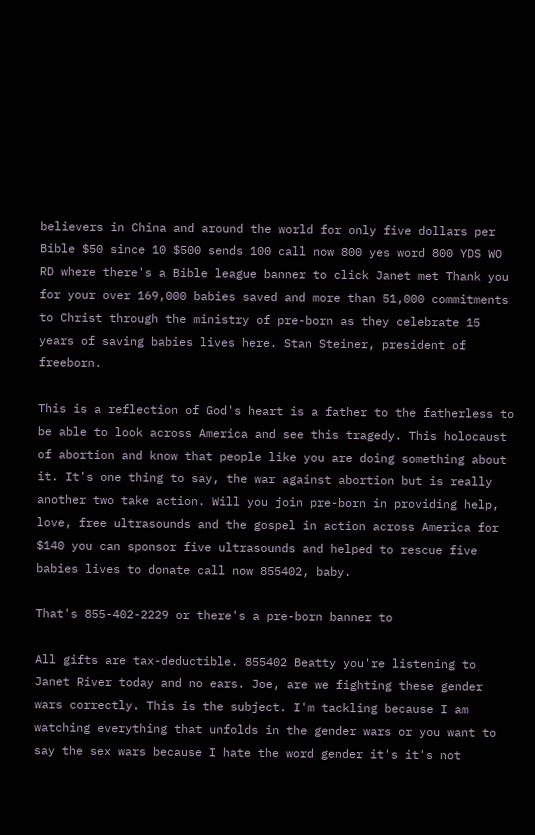believers in China and around the world for only five dollars per Bible $50 since 10 $500 sends 100 call now 800 yes word 800 YDS WO RD where there's a Bible league banner to click Janet met Thank you for your over 169,000 babies saved and more than 51,000 commitments to Christ through the ministry of pre-born as they celebrate 15 years of saving babies lives here. Stan Steiner, president of freeborn.

This is a reflection of God's heart is a father to the fatherless to be able to look across America and see this tragedy. This holocaust of abortion and know that people like you are doing something about it. It's one thing to say, the war against abortion but is really another two take action. Will you join pre-born in providing help, love, free ultrasounds and the gospel in action across America for $140 you can sponsor five ultrasounds and helped to rescue five babies lives to donate call now 855402, baby.

That's 855-402-2229 or there's a pre-born banner to

All gifts are tax-deductible. 855402 Beatty you're listening to Janet River today and no ears. Joe, are we fighting these gender wars correctly. This is the subject. I'm tackling because I am watching everything that unfolds in the gender wars or you want to say the sex wars because I hate the word gender it's it's not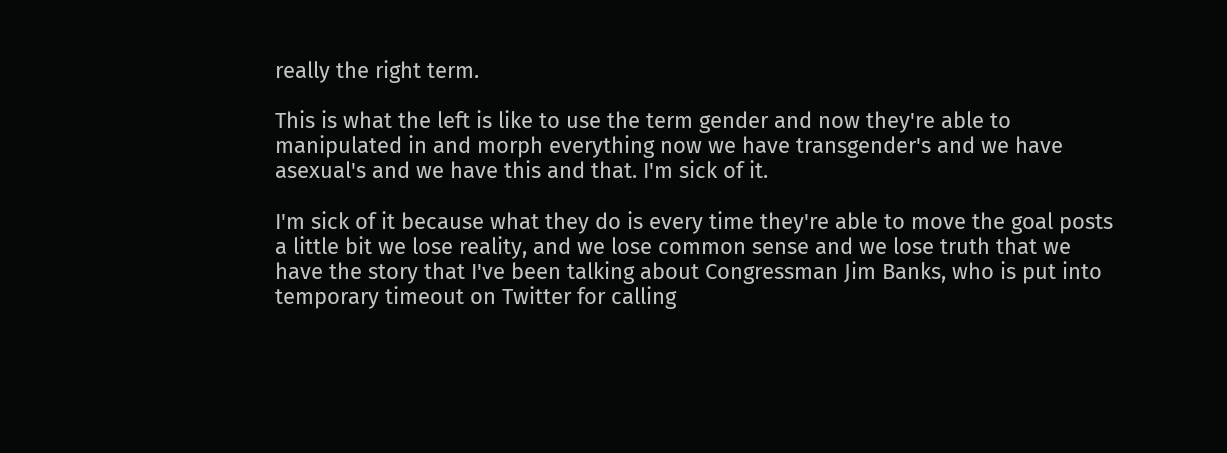really the right term.

This is what the left is like to use the term gender and now they're able to manipulated in and morph everything now we have transgender's and we have asexual's and we have this and that. I'm sick of it.

I'm sick of it because what they do is every time they're able to move the goal posts a little bit we lose reality, and we lose common sense and we lose truth that we have the story that I've been talking about Congressman Jim Banks, who is put into temporary timeout on Twitter for calling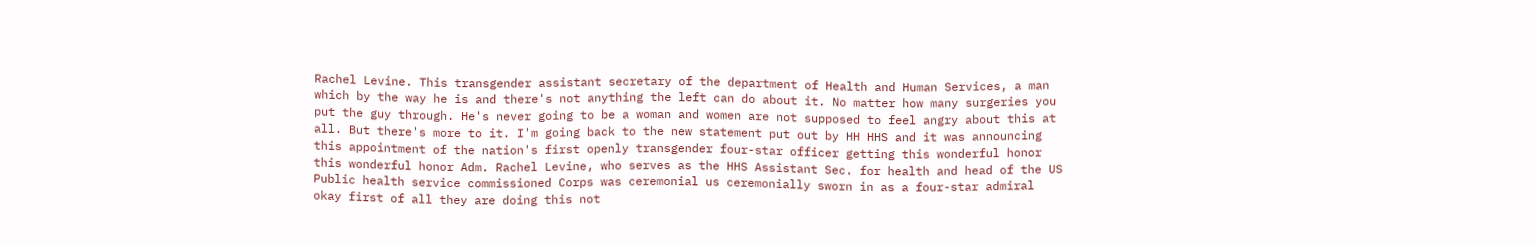Rachel Levine. This transgender assistant secretary of the department of Health and Human Services, a man which by the way he is and there's not anything the left can do about it. No matter how many surgeries you put the guy through. He's never going to be a woman and women are not supposed to feel angry about this at all. But there's more to it. I'm going back to the new statement put out by HH HHS and it was announcing this appointment of the nation's first openly transgender four-star officer getting this wonderful honor this wonderful honor Adm. Rachel Levine, who serves as the HHS Assistant Sec. for health and head of the US Public health service commissioned Corps was ceremonial us ceremonially sworn in as a four-star admiral okay first of all they are doing this not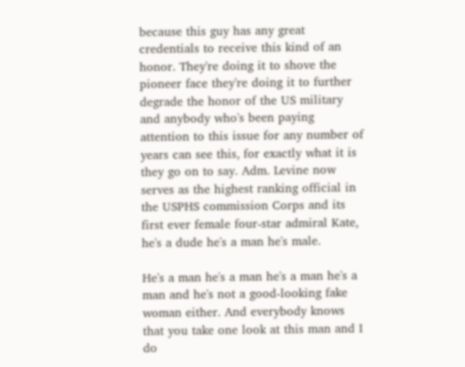because this guy has any great credentials to receive this kind of an honor. They're doing it to shove the pioneer face they're doing it to further degrade the honor of the US military and anybody who's been paying attention to this issue for any number of years can see this, for exactly what it is they go on to say. Adm. Levine now serves as the highest ranking official in the USPHS commission Corps and its first ever female four-star admiral Kate, he's a dude he's a man he's male.

He's a man he's a man he's a man he's a man and he's not a good-looking fake woman either. And everybody knows that you take one look at this man and I do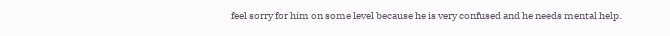feel sorry for him on some level because he is very confused and he needs mental help.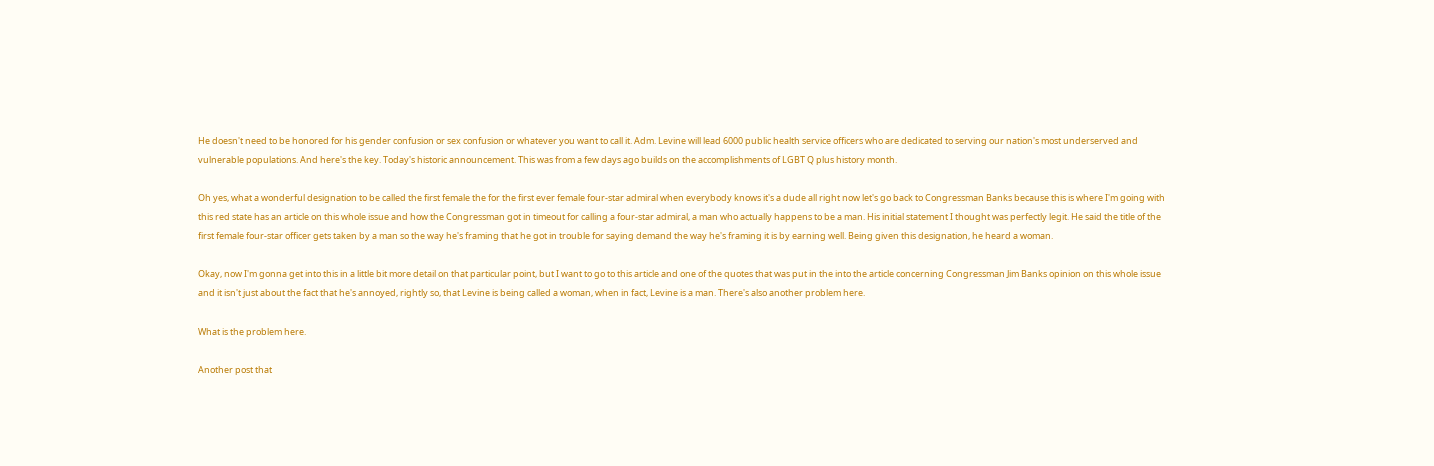He doesn't need to be honored for his gender confusion or sex confusion or whatever you want to call it. Adm. Levine will lead 6000 public health service officers who are dedicated to serving our nation's most underserved and vulnerable populations. And here's the key. Today's historic announcement. This was from a few days ago builds on the accomplishments of LGBT Q plus history month.

Oh yes, what a wonderful designation to be called the first female the for the first ever female four-star admiral when everybody knows it's a dude all right now let's go back to Congressman Banks because this is where I'm going with this red state has an article on this whole issue and how the Congressman got in timeout for calling a four-star admiral, a man who actually happens to be a man. His initial statement I thought was perfectly legit. He said the title of the first female four-star officer gets taken by a man so the way he's framing that he got in trouble for saying demand the way he's framing it is by earning well. Being given this designation, he heard a woman.

Okay, now I'm gonna get into this in a little bit more detail on that particular point, but I want to go to this article and one of the quotes that was put in the into the article concerning Congressman Jim Banks opinion on this whole issue and it isn't just about the fact that he's annoyed, rightly so, that Levine is being called a woman, when in fact, Levine is a man. There's also another problem here.

What is the problem here.

Another post that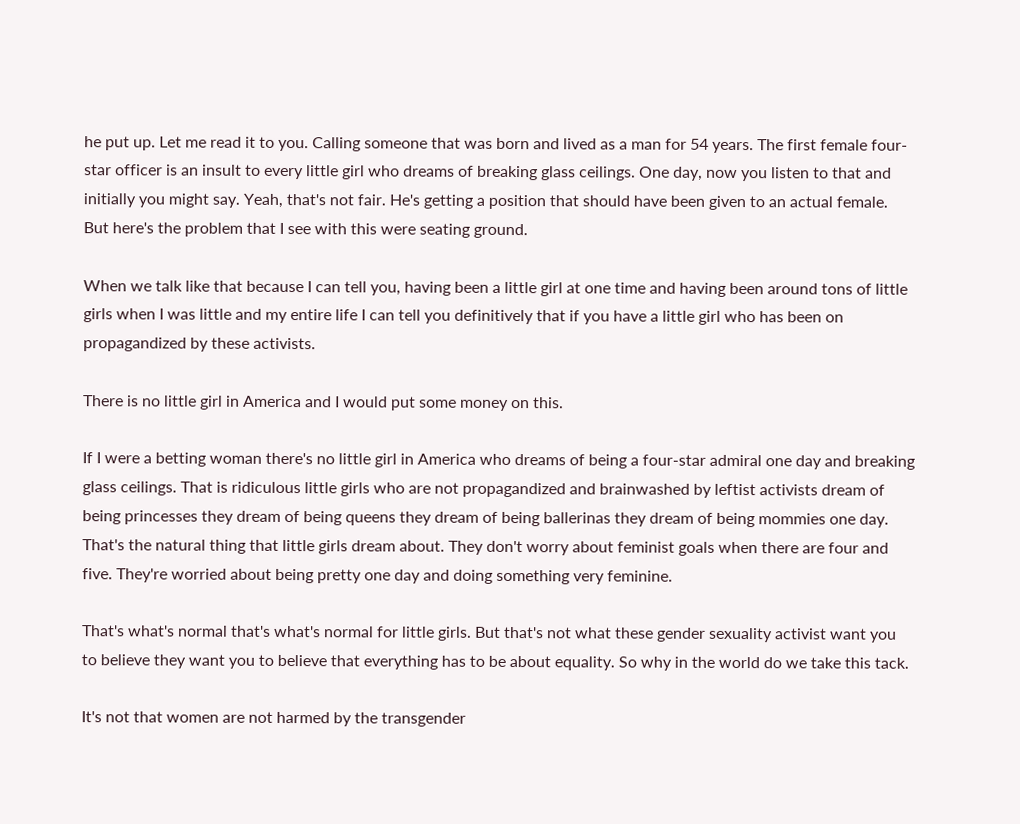he put up. Let me read it to you. Calling someone that was born and lived as a man for 54 years. The first female four-star officer is an insult to every little girl who dreams of breaking glass ceilings. One day, now you listen to that and initially you might say. Yeah, that's not fair. He's getting a position that should have been given to an actual female. But here's the problem that I see with this were seating ground.

When we talk like that because I can tell you, having been a little girl at one time and having been around tons of little girls when I was little and my entire life I can tell you definitively that if you have a little girl who has been on propagandized by these activists.

There is no little girl in America and I would put some money on this.

If I were a betting woman there's no little girl in America who dreams of being a four-star admiral one day and breaking glass ceilings. That is ridiculous little girls who are not propagandized and brainwashed by leftist activists dream of being princesses they dream of being queens they dream of being ballerinas they dream of being mommies one day. That's the natural thing that little girls dream about. They don't worry about feminist goals when there are four and five. They're worried about being pretty one day and doing something very feminine.

That's what's normal that's what's normal for little girls. But that's not what these gender sexuality activist want you to believe they want you to believe that everything has to be about equality. So why in the world do we take this tack.

It's not that women are not harmed by the transgender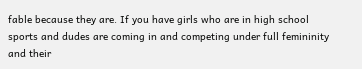fable because they are. If you have girls who are in high school sports and dudes are coming in and competing under full femininity and their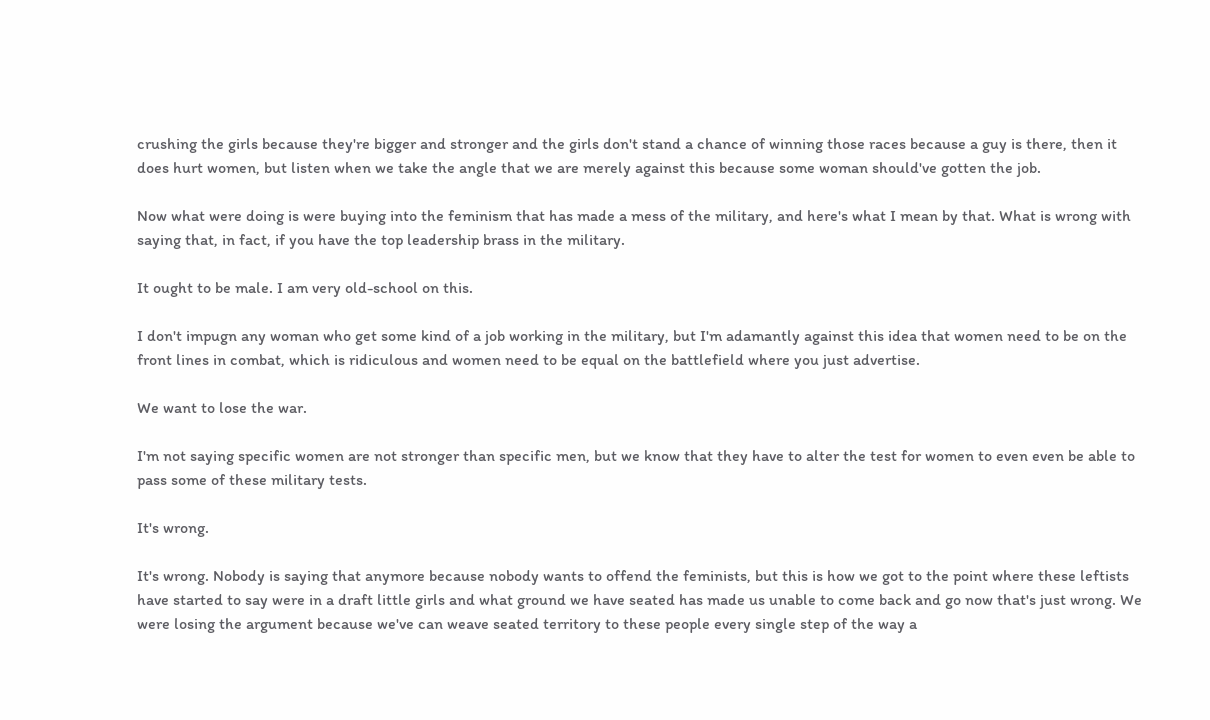crushing the girls because they're bigger and stronger and the girls don't stand a chance of winning those races because a guy is there, then it does hurt women, but listen when we take the angle that we are merely against this because some woman should've gotten the job.

Now what were doing is were buying into the feminism that has made a mess of the military, and here's what I mean by that. What is wrong with saying that, in fact, if you have the top leadership brass in the military.

It ought to be male. I am very old-school on this.

I don't impugn any woman who get some kind of a job working in the military, but I'm adamantly against this idea that women need to be on the front lines in combat, which is ridiculous and women need to be equal on the battlefield where you just advertise.

We want to lose the war.

I'm not saying specific women are not stronger than specific men, but we know that they have to alter the test for women to even even be able to pass some of these military tests.

It's wrong.

It's wrong. Nobody is saying that anymore because nobody wants to offend the feminists, but this is how we got to the point where these leftists have started to say were in a draft little girls and what ground we have seated has made us unable to come back and go now that's just wrong. We were losing the argument because we've can weave seated territory to these people every single step of the way a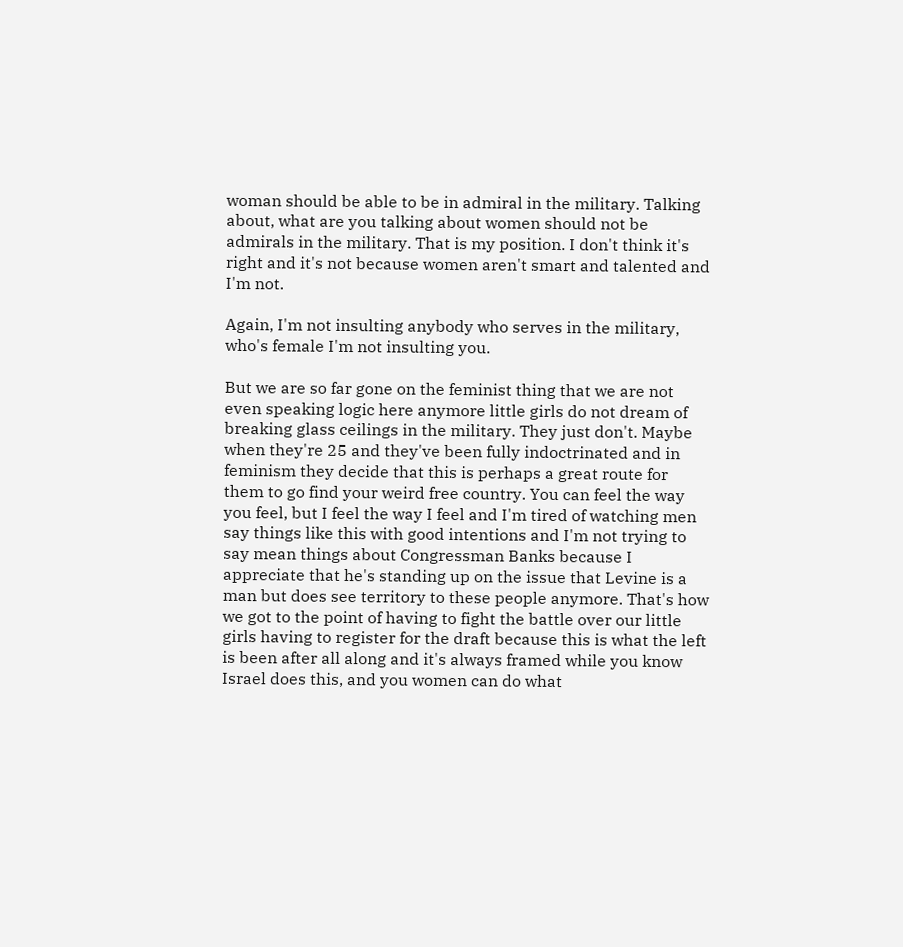woman should be able to be in admiral in the military. Talking about, what are you talking about women should not be admirals in the military. That is my position. I don't think it's right and it's not because women aren't smart and talented and I'm not.

Again, I'm not insulting anybody who serves in the military, who's female I'm not insulting you.

But we are so far gone on the feminist thing that we are not even speaking logic here anymore little girls do not dream of breaking glass ceilings in the military. They just don't. Maybe when they're 25 and they've been fully indoctrinated and in feminism they decide that this is perhaps a great route for them to go find your weird free country. You can feel the way you feel, but I feel the way I feel and I'm tired of watching men say things like this with good intentions and I'm not trying to say mean things about Congressman Banks because I appreciate that he's standing up on the issue that Levine is a man but does see territory to these people anymore. That's how we got to the point of having to fight the battle over our little girls having to register for the draft because this is what the left is been after all along and it's always framed while you know Israel does this, and you women can do what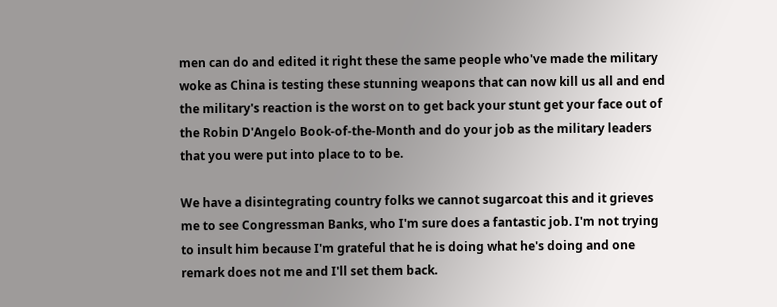men can do and edited it right these the same people who've made the military woke as China is testing these stunning weapons that can now kill us all and end the military's reaction is the worst on to get back your stunt get your face out of the Robin D'Angelo Book-of-the-Month and do your job as the military leaders that you were put into place to to be.

We have a disintegrating country folks we cannot sugarcoat this and it grieves me to see Congressman Banks, who I'm sure does a fantastic job. I'm not trying to insult him because I'm grateful that he is doing what he's doing and one remark does not me and I'll set them back.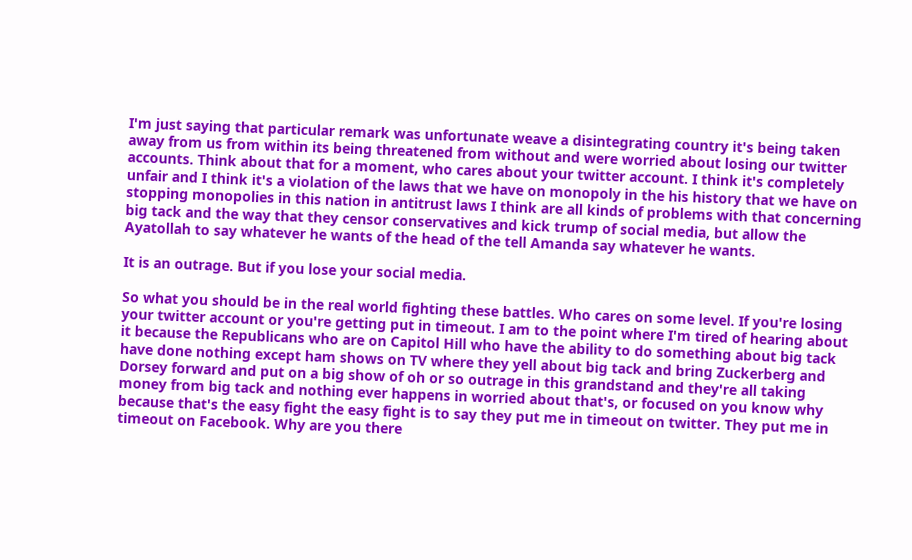I'm just saying that particular remark was unfortunate weave a disintegrating country it's being taken away from us from within its being threatened from without and were worried about losing our twitter accounts. Think about that for a moment, who cares about your twitter account. I think it's completely unfair and I think it's a violation of the laws that we have on monopoly in the his history that we have on stopping monopolies in this nation in antitrust laws I think are all kinds of problems with that concerning big tack and the way that they censor conservatives and kick trump of social media, but allow the Ayatollah to say whatever he wants of the head of the tell Amanda say whatever he wants.

It is an outrage. But if you lose your social media.

So what you should be in the real world fighting these battles. Who cares on some level. If you're losing your twitter account or you're getting put in timeout. I am to the point where I'm tired of hearing about it because the Republicans who are on Capitol Hill who have the ability to do something about big tack have done nothing except ham shows on TV where they yell about big tack and bring Zuckerberg and Dorsey forward and put on a big show of oh or so outrage in this grandstand and they're all taking money from big tack and nothing ever happens in worried about that's, or focused on you know why because that's the easy fight the easy fight is to say they put me in timeout on twitter. They put me in timeout on Facebook. Why are you there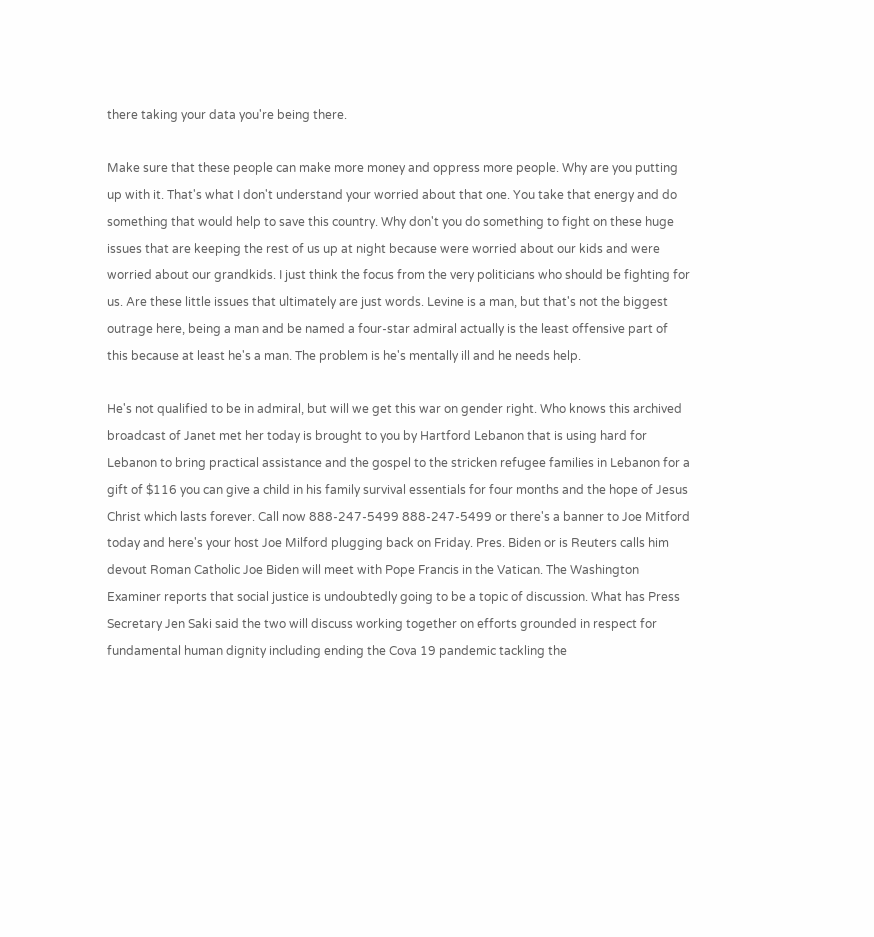there taking your data you're being there.

Make sure that these people can make more money and oppress more people. Why are you putting up with it. That's what I don't understand your worried about that one. You take that energy and do something that would help to save this country. Why don't you do something to fight on these huge issues that are keeping the rest of us up at night because were worried about our kids and were worried about our grandkids. I just think the focus from the very politicians who should be fighting for us. Are these little issues that ultimately are just words. Levine is a man, but that's not the biggest outrage here, being a man and be named a four-star admiral actually is the least offensive part of this because at least he's a man. The problem is he's mentally ill and he needs help.

He's not qualified to be in admiral, but will we get this war on gender right. Who knows this archived broadcast of Janet met her today is brought to you by Hartford Lebanon that is using hard for Lebanon to bring practical assistance and the gospel to the stricken refugee families in Lebanon for a gift of $116 you can give a child in his family survival essentials for four months and the hope of Jesus Christ which lasts forever. Call now 888-247-5499 888-247-5499 or there's a banner to Joe Mitford today and here's your host Joe Milford plugging back on Friday. Pres. Biden or is Reuters calls him devout Roman Catholic Joe Biden will meet with Pope Francis in the Vatican. The Washington Examiner reports that social justice is undoubtedly going to be a topic of discussion. What has Press Secretary Jen Saki said the two will discuss working together on efforts grounded in respect for fundamental human dignity including ending the Cova 19 pandemic tackling the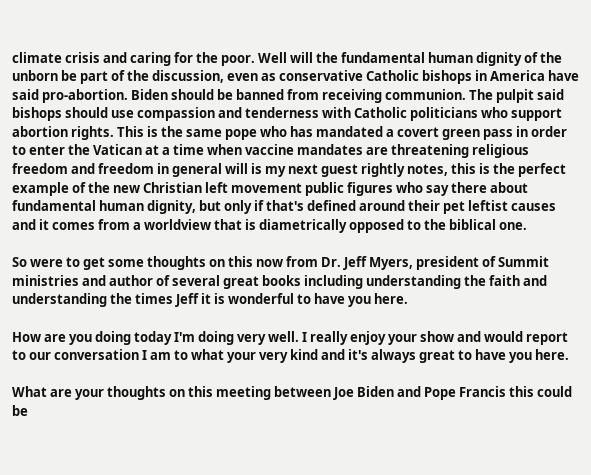climate crisis and caring for the poor. Well will the fundamental human dignity of the unborn be part of the discussion, even as conservative Catholic bishops in America have said pro-abortion. Biden should be banned from receiving communion. The pulpit said bishops should use compassion and tenderness with Catholic politicians who support abortion rights. This is the same pope who has mandated a covert green pass in order to enter the Vatican at a time when vaccine mandates are threatening religious freedom and freedom in general will is my next guest rightly notes, this is the perfect example of the new Christian left movement public figures who say there about fundamental human dignity, but only if that's defined around their pet leftist causes and it comes from a worldview that is diametrically opposed to the biblical one.

So were to get some thoughts on this now from Dr. Jeff Myers, president of Summit ministries and author of several great books including understanding the faith and understanding the times Jeff it is wonderful to have you here.

How are you doing today I'm doing very well. I really enjoy your show and would report to our conversation I am to what your very kind and it's always great to have you here.

What are your thoughts on this meeting between Joe Biden and Pope Francis this could be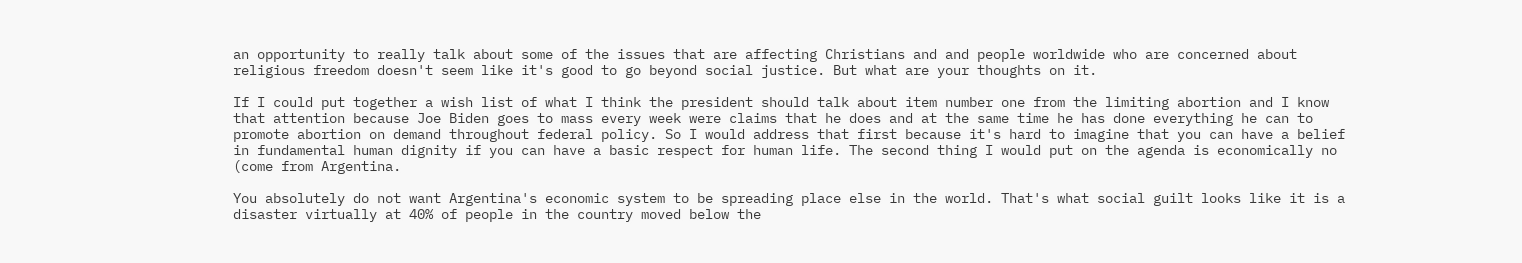an opportunity to really talk about some of the issues that are affecting Christians and and people worldwide who are concerned about religious freedom doesn't seem like it's good to go beyond social justice. But what are your thoughts on it.

If I could put together a wish list of what I think the president should talk about item number one from the limiting abortion and I know that attention because Joe Biden goes to mass every week were claims that he does and at the same time he has done everything he can to promote abortion on demand throughout federal policy. So I would address that first because it's hard to imagine that you can have a belief in fundamental human dignity if you can have a basic respect for human life. The second thing I would put on the agenda is economically no (come from Argentina.

You absolutely do not want Argentina's economic system to be spreading place else in the world. That's what social guilt looks like it is a disaster virtually at 40% of people in the country moved below the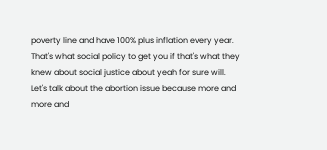poverty line and have 100% plus inflation every year. That's what social policy to get you if that's what they knew about social justice about yeah for sure will. Let's talk about the abortion issue because more and more and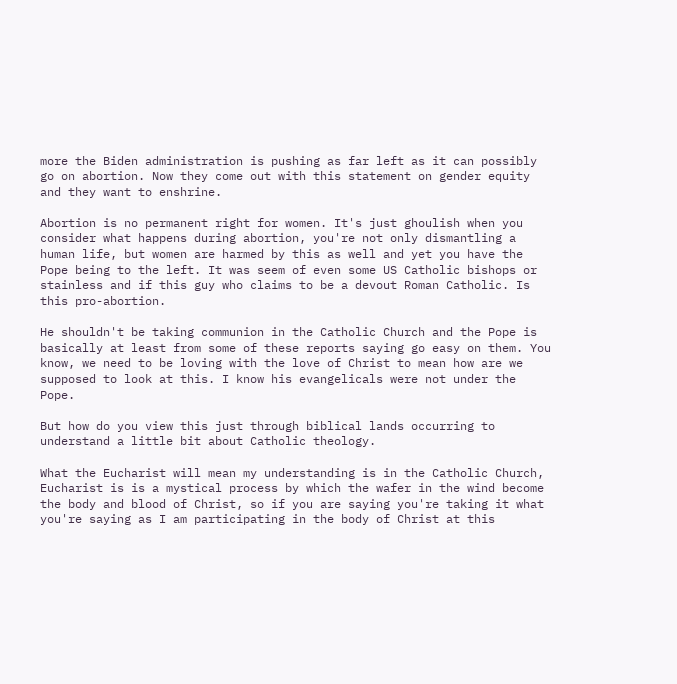more the Biden administration is pushing as far left as it can possibly go on abortion. Now they come out with this statement on gender equity and they want to enshrine.

Abortion is no permanent right for women. It's just ghoulish when you consider what happens during abortion, you're not only dismantling a human life, but women are harmed by this as well and yet you have the Pope being to the left. It was seem of even some US Catholic bishops or stainless and if this guy who claims to be a devout Roman Catholic. Is this pro-abortion.

He shouldn't be taking communion in the Catholic Church and the Pope is basically at least from some of these reports saying go easy on them. You know, we need to be loving with the love of Christ to mean how are we supposed to look at this. I know his evangelicals were not under the Pope.

But how do you view this just through biblical lands occurring to understand a little bit about Catholic theology.

What the Eucharist will mean my understanding is in the Catholic Church, Eucharist is is a mystical process by which the wafer in the wind become the body and blood of Christ, so if you are saying you're taking it what you're saying as I am participating in the body of Christ at this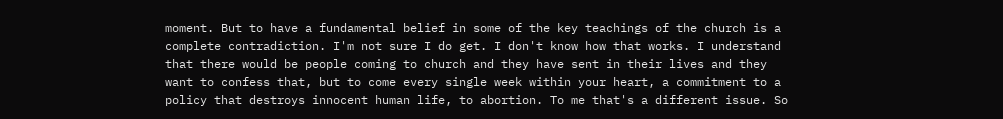moment. But to have a fundamental belief in some of the key teachings of the church is a complete contradiction. I'm not sure I do get. I don't know how that works. I understand that there would be people coming to church and they have sent in their lives and they want to confess that, but to come every single week within your heart, a commitment to a policy that destroys innocent human life, to abortion. To me that's a different issue. So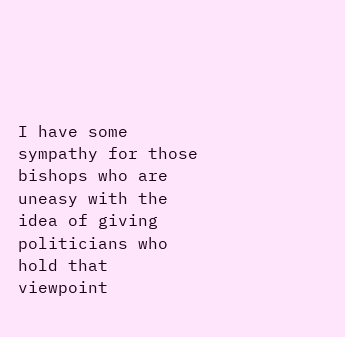I have some sympathy for those bishops who are uneasy with the idea of giving politicians who hold that viewpoint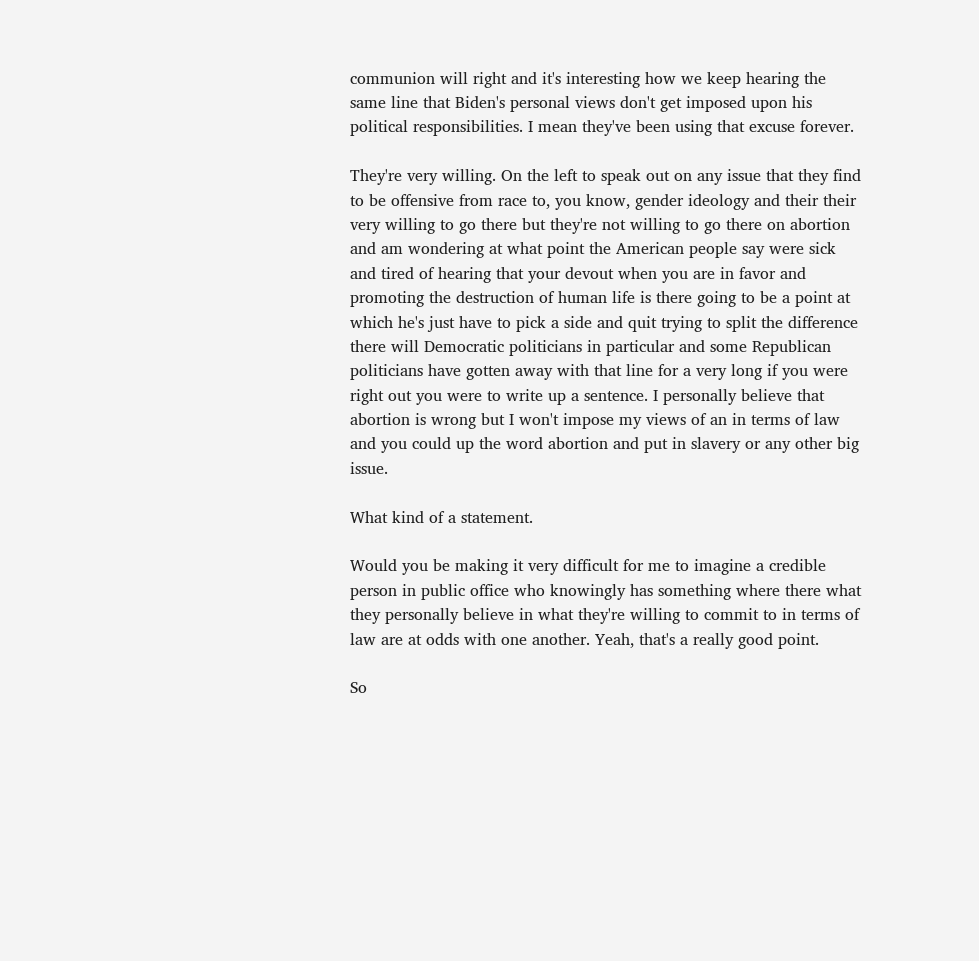communion will right and it's interesting how we keep hearing the same line that Biden's personal views don't get imposed upon his political responsibilities. I mean they've been using that excuse forever.

They're very willing. On the left to speak out on any issue that they find to be offensive from race to, you know, gender ideology and their their very willing to go there but they're not willing to go there on abortion and am wondering at what point the American people say were sick and tired of hearing that your devout when you are in favor and promoting the destruction of human life is there going to be a point at which he's just have to pick a side and quit trying to split the difference there will Democratic politicians in particular and some Republican politicians have gotten away with that line for a very long if you were right out you were to write up a sentence. I personally believe that abortion is wrong but I won't impose my views of an in terms of law and you could up the word abortion and put in slavery or any other big issue.

What kind of a statement.

Would you be making it very difficult for me to imagine a credible person in public office who knowingly has something where there what they personally believe in what they're willing to commit to in terms of law are at odds with one another. Yeah, that's a really good point.

So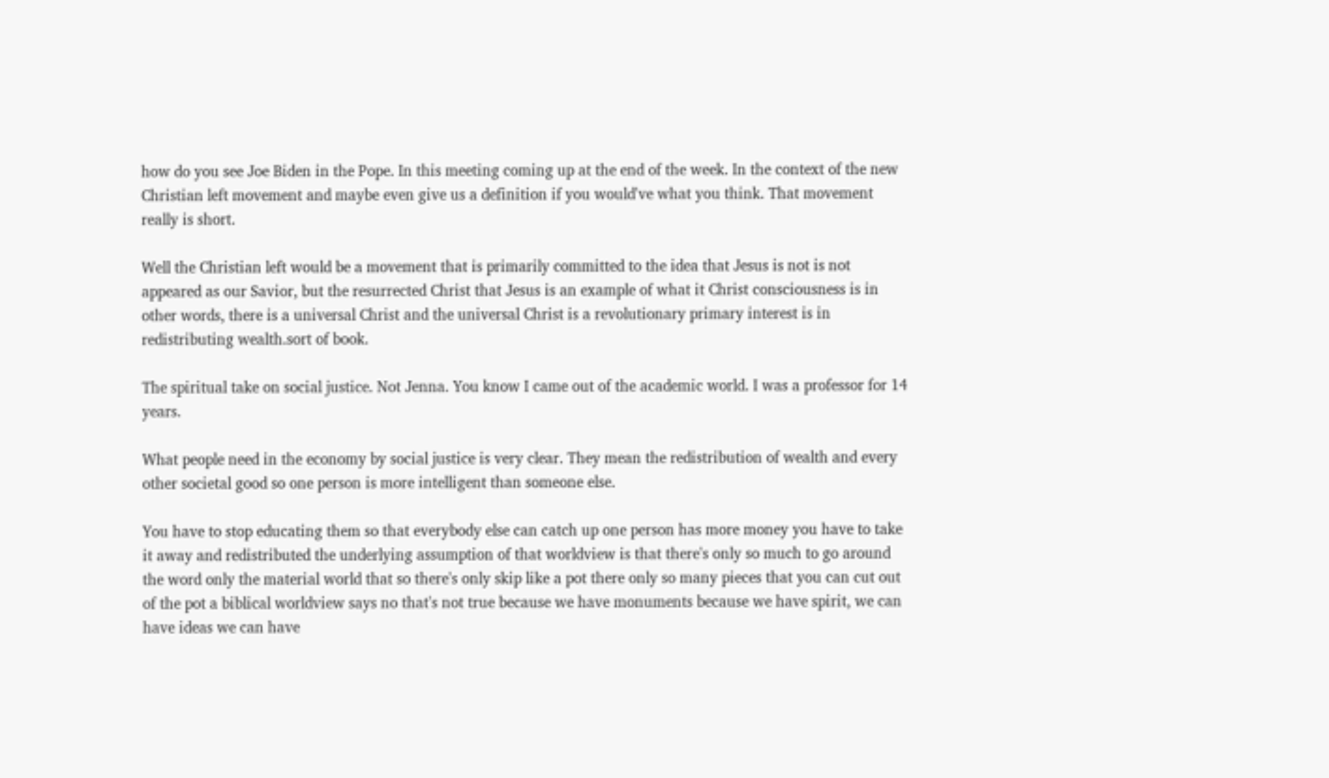how do you see Joe Biden in the Pope. In this meeting coming up at the end of the week. In the context of the new Christian left movement and maybe even give us a definition if you would've what you think. That movement really is short.

Well the Christian left would be a movement that is primarily committed to the idea that Jesus is not is not appeared as our Savior, but the resurrected Christ that Jesus is an example of what it Christ consciousness is in other words, there is a universal Christ and the universal Christ is a revolutionary primary interest is in redistributing wealth.sort of book.

The spiritual take on social justice. Not Jenna. You know I came out of the academic world. I was a professor for 14 years.

What people need in the economy by social justice is very clear. They mean the redistribution of wealth and every other societal good so one person is more intelligent than someone else.

You have to stop educating them so that everybody else can catch up one person has more money you have to take it away and redistributed the underlying assumption of that worldview is that there's only so much to go around the word only the material world that so there's only skip like a pot there only so many pieces that you can cut out of the pot a biblical worldview says no that's not true because we have monuments because we have spirit, we can have ideas we can have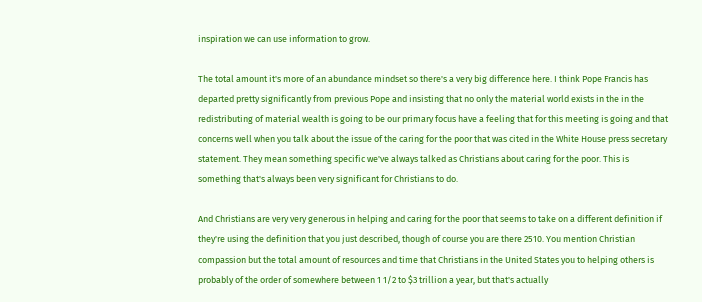inspiration we can use information to grow.

The total amount it's more of an abundance mindset so there's a very big difference here. I think Pope Francis has departed pretty significantly from previous Pope and insisting that no only the material world exists in the in the redistributing of material wealth is going to be our primary focus have a feeling that for this meeting is going and that concerns well when you talk about the issue of the caring for the poor that was cited in the White House press secretary statement. They mean something specific we've always talked as Christians about caring for the poor. This is something that's always been very significant for Christians to do.

And Christians are very very generous in helping and caring for the poor that seems to take on a different definition if they're using the definition that you just described, though of course you are there 2510. You mention Christian compassion but the total amount of resources and time that Christians in the United States you to helping others is probably of the order of somewhere between 1 1/2 to $3 trillion a year, but that's actually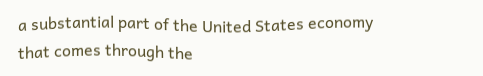a substantial part of the United States economy that comes through the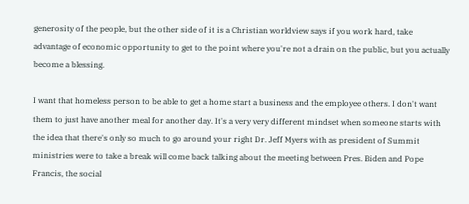generosity of the people, but the other side of it is a Christian worldview says if you work hard, take advantage of economic opportunity to get to the point where you're not a drain on the public, but you actually become a blessing.

I want that homeless person to be able to get a home start a business and the employee others. I don't want them to just have another meal for another day. It's a very very different mindset when someone starts with the idea that there's only so much to go around your right Dr. Jeff Myers with as president of Summit ministries were to take a break will come back talking about the meeting between Pres. Biden and Pope Francis, the social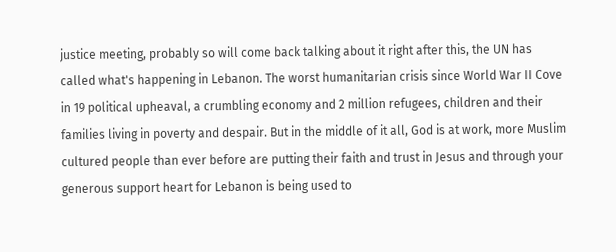justice meeting, probably so will come back talking about it right after this, the UN has called what's happening in Lebanon. The worst humanitarian crisis since World War II Cove in 19 political upheaval, a crumbling economy and 2 million refugees, children and their families living in poverty and despair. But in the middle of it all, God is at work, more Muslim cultured people than ever before are putting their faith and trust in Jesus and through your generous support heart for Lebanon is being used to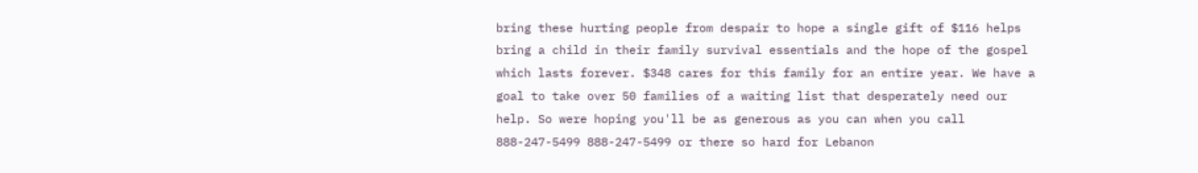bring these hurting people from despair to hope a single gift of $116 helps bring a child in their family survival essentials and the hope of the gospel which lasts forever. $348 cares for this family for an entire year. We have a goal to take over 50 families of a waiting list that desperately need our help. So were hoping you'll be as generous as you can when you call 888-247-5499 888-247-5499 or there so hard for Lebanon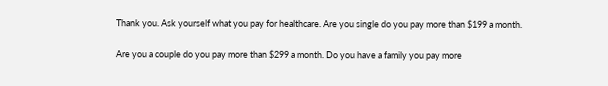Thank you. Ask yourself what you pay for healthcare. Are you single do you pay more than $199 a month.

Are you a couple do you pay more than $299 a month. Do you have a family you pay more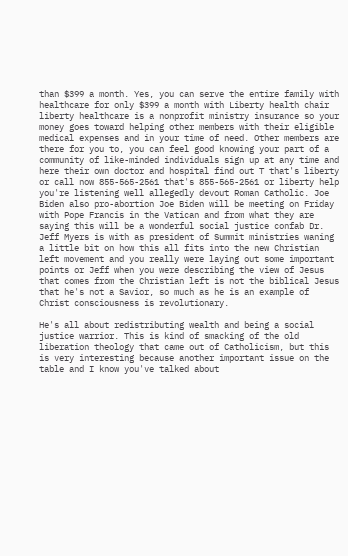than $399 a month. Yes, you can serve the entire family with healthcare for only $399 a month with Liberty health chair liberty healthcare is a nonprofit ministry insurance so your money goes toward helping other members with their eligible medical expenses and in your time of need. Other members are there for you to, you can feel good knowing your part of a community of like-minded individuals sign up at any time and here their own doctor and hospital find out T that's liberty or call now 855-565-2561 that's 855-565-2561 or liberty help you're listening well allegedly devout Roman Catholic. Joe Biden also pro-abortion Joe Biden will be meeting on Friday with Pope Francis in the Vatican and from what they are saying this will be a wonderful social justice confab Dr. Jeff Myers is with as president of Summit ministries waning a little bit on how this all fits into the new Christian left movement and you really were laying out some important points or Jeff when you were describing the view of Jesus that comes from the Christian left is not the biblical Jesus that he's not a Savior, so much as he is an example of Christ consciousness is revolutionary.

He's all about redistributing wealth and being a social justice warrior. This is kind of smacking of the old liberation theology that came out of Catholicism, but this is very interesting because another important issue on the table and I know you've talked about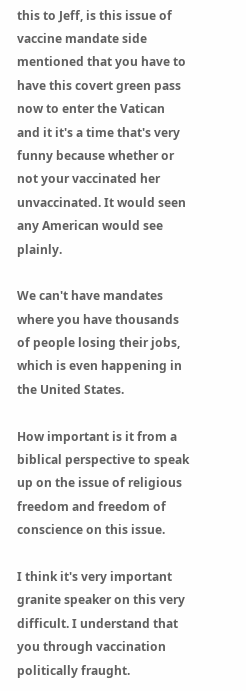this to Jeff, is this issue of vaccine mandate side mentioned that you have to have this covert green pass now to enter the Vatican and it it's a time that's very funny because whether or not your vaccinated her unvaccinated. It would seen any American would see plainly.

We can't have mandates where you have thousands of people losing their jobs, which is even happening in the United States.

How important is it from a biblical perspective to speak up on the issue of religious freedom and freedom of conscience on this issue.

I think it's very important granite speaker on this very difficult. I understand that you through vaccination politically fraught.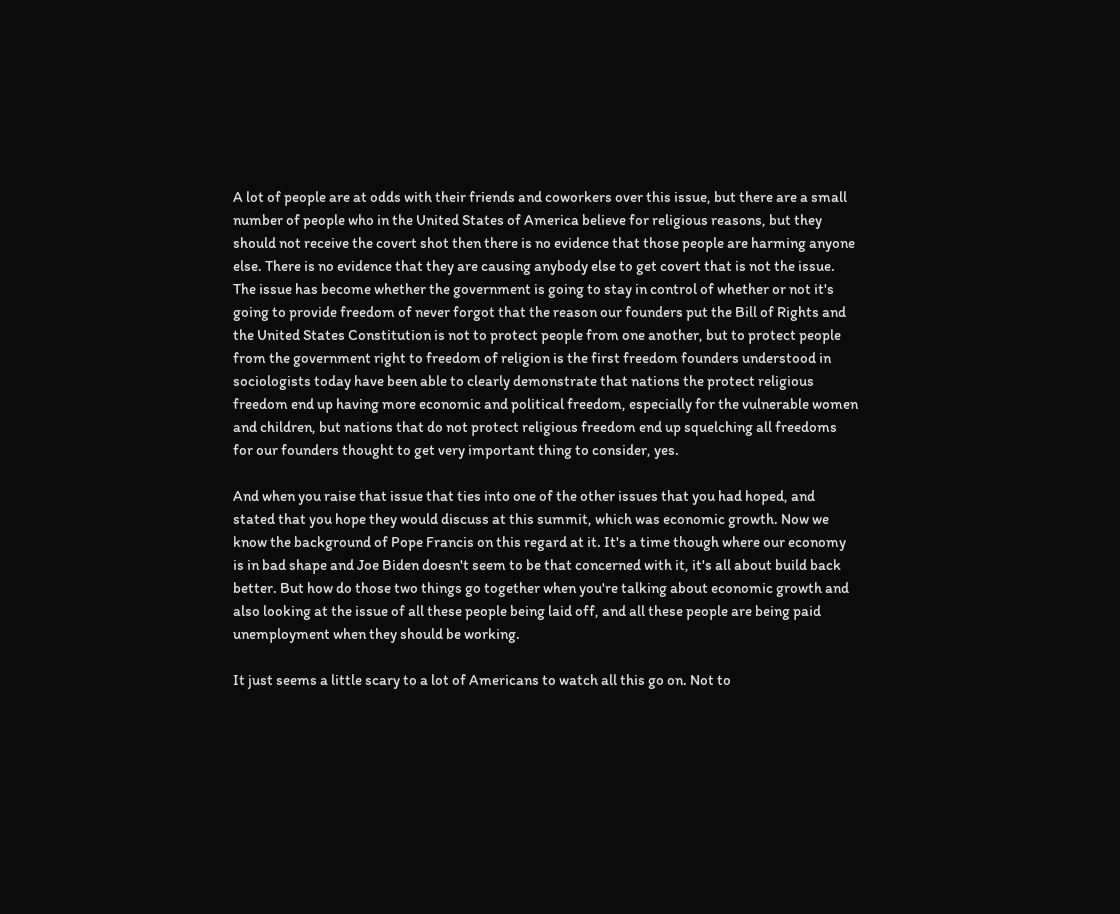A lot of people are at odds with their friends and coworkers over this issue, but there are a small number of people who in the United States of America believe for religious reasons, but they should not receive the covert shot then there is no evidence that those people are harming anyone else. There is no evidence that they are causing anybody else to get covert that is not the issue. The issue has become whether the government is going to stay in control of whether or not it's going to provide freedom of never forgot that the reason our founders put the Bill of Rights and the United States Constitution is not to protect people from one another, but to protect people from the government right to freedom of religion is the first freedom founders understood in sociologists today have been able to clearly demonstrate that nations the protect religious freedom end up having more economic and political freedom, especially for the vulnerable women and children, but nations that do not protect religious freedom end up squelching all freedoms for our founders thought to get very important thing to consider, yes.

And when you raise that issue that ties into one of the other issues that you had hoped, and stated that you hope they would discuss at this summit, which was economic growth. Now we know the background of Pope Francis on this regard at it. It's a time though where our economy is in bad shape and Joe Biden doesn't seem to be that concerned with it, it's all about build back better. But how do those two things go together when you're talking about economic growth and also looking at the issue of all these people being laid off, and all these people are being paid unemployment when they should be working.

It just seems a little scary to a lot of Americans to watch all this go on. Not to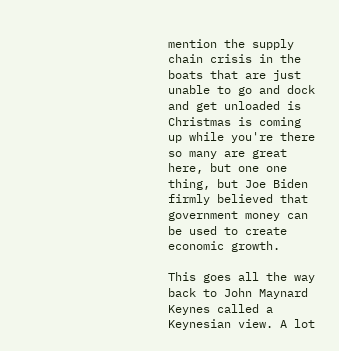mention the supply chain crisis in the boats that are just unable to go and dock and get unloaded is Christmas is coming up while you're there so many are great here, but one one thing, but Joe Biden firmly believed that government money can be used to create economic growth.

This goes all the way back to John Maynard Keynes called a Keynesian view. A lot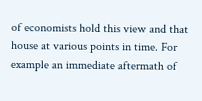of economists hold this view and that house at various points in time. For example an immediate aftermath of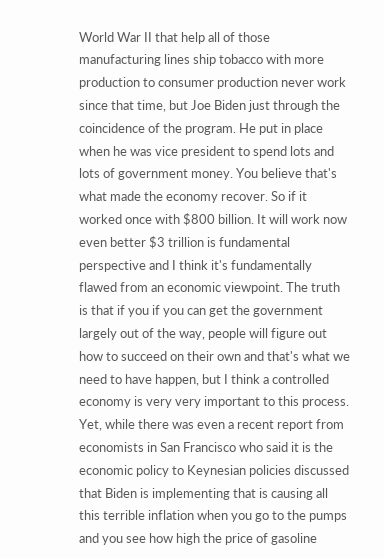World War II that help all of those manufacturing lines ship tobacco with more production to consumer production never work since that time, but Joe Biden just through the coincidence of the program. He put in place when he was vice president to spend lots and lots of government money. You believe that's what made the economy recover. So if it worked once with $800 billion. It will work now even better $3 trillion is fundamental perspective and I think it's fundamentally flawed from an economic viewpoint. The truth is that if you if you can get the government largely out of the way, people will figure out how to succeed on their own and that's what we need to have happen, but I think a controlled economy is very very important to this process. Yet, while there was even a recent report from economists in San Francisco who said it is the economic policy to Keynesian policies discussed that Biden is implementing that is causing all this terrible inflation when you go to the pumps and you see how high the price of gasoline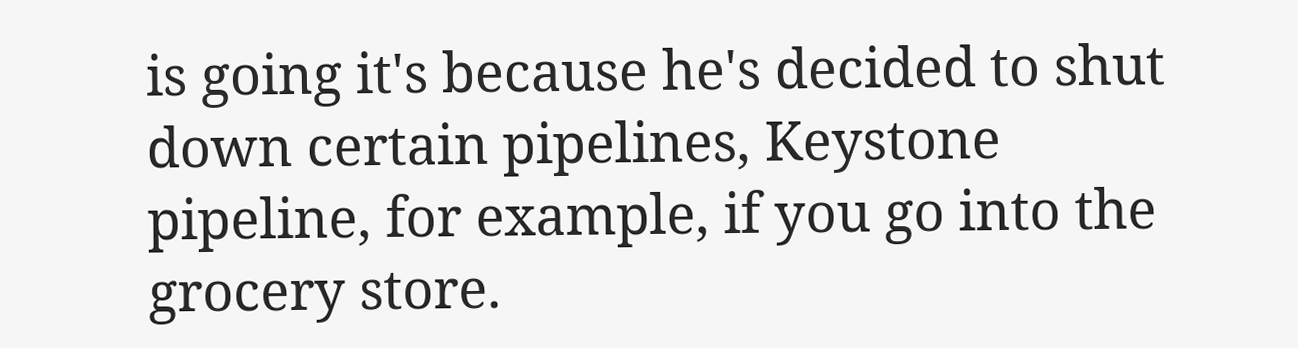is going it's because he's decided to shut down certain pipelines, Keystone pipeline, for example, if you go into the grocery store.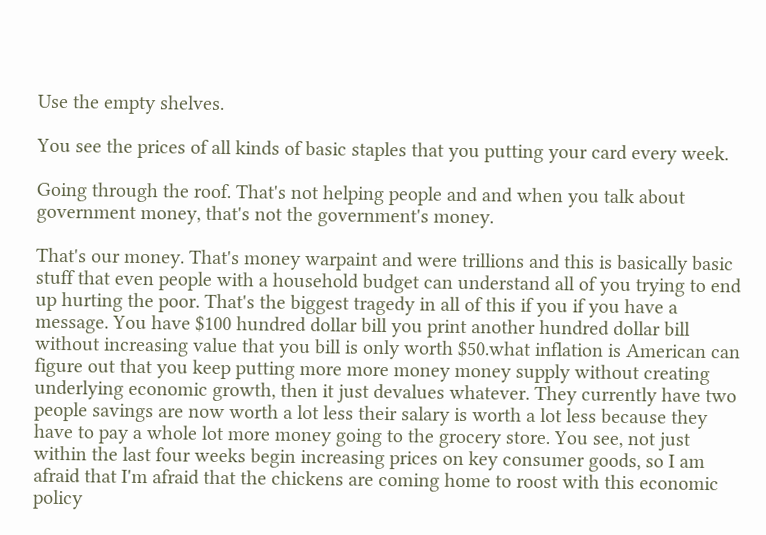Use the empty shelves.

You see the prices of all kinds of basic staples that you putting your card every week.

Going through the roof. That's not helping people and and when you talk about government money, that's not the government's money.

That's our money. That's money warpaint and were trillions and this is basically basic stuff that even people with a household budget can understand all of you trying to end up hurting the poor. That's the biggest tragedy in all of this if you if you have a message. You have $100 hundred dollar bill you print another hundred dollar bill without increasing value that you bill is only worth $50.what inflation is American can figure out that you keep putting more more money money supply without creating underlying economic growth, then it just devalues whatever. They currently have two people savings are now worth a lot less their salary is worth a lot less because they have to pay a whole lot more money going to the grocery store. You see, not just within the last four weeks begin increasing prices on key consumer goods, so I am afraid that I'm afraid that the chickens are coming home to roost with this economic policy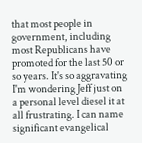that most people in government, including most Republicans have promoted for the last 50 or so years. It's so aggravating I'm wondering Jeff just on a personal level diesel it at all frustrating. I can name significant evangelical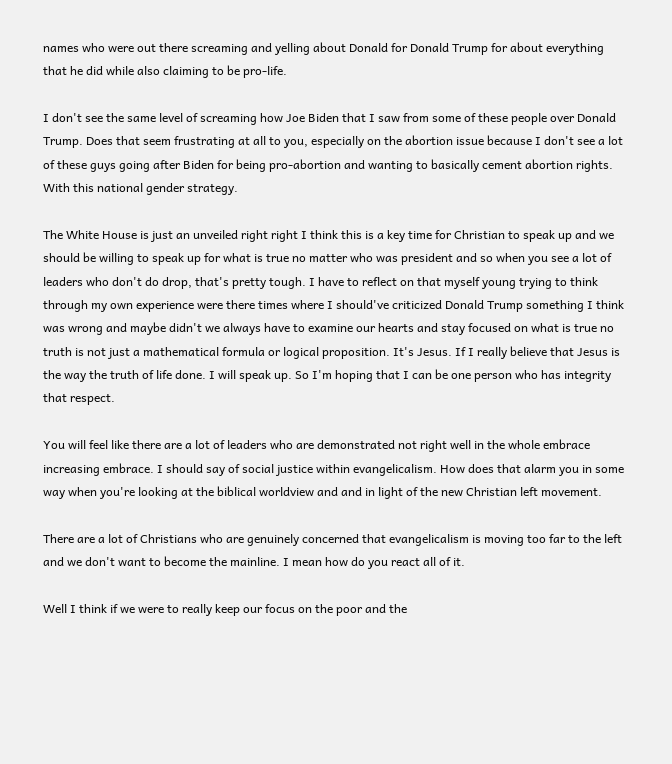names who were out there screaming and yelling about Donald for Donald Trump for about everything that he did while also claiming to be pro-life.

I don't see the same level of screaming how Joe Biden that I saw from some of these people over Donald Trump. Does that seem frustrating at all to you, especially on the abortion issue because I don't see a lot of these guys going after Biden for being pro-abortion and wanting to basically cement abortion rights. With this national gender strategy.

The White House is just an unveiled right right I think this is a key time for Christian to speak up and we should be willing to speak up for what is true no matter who was president and so when you see a lot of leaders who don't do drop, that's pretty tough. I have to reflect on that myself young trying to think through my own experience were there times where I should've criticized Donald Trump something I think was wrong and maybe didn't we always have to examine our hearts and stay focused on what is true no truth is not just a mathematical formula or logical proposition. It's Jesus. If I really believe that Jesus is the way the truth of life done. I will speak up. So I'm hoping that I can be one person who has integrity that respect.

You will feel like there are a lot of leaders who are demonstrated not right well in the whole embrace increasing embrace. I should say of social justice within evangelicalism. How does that alarm you in some way when you're looking at the biblical worldview and and in light of the new Christian left movement.

There are a lot of Christians who are genuinely concerned that evangelicalism is moving too far to the left and we don't want to become the mainline. I mean how do you react all of it.

Well I think if we were to really keep our focus on the poor and the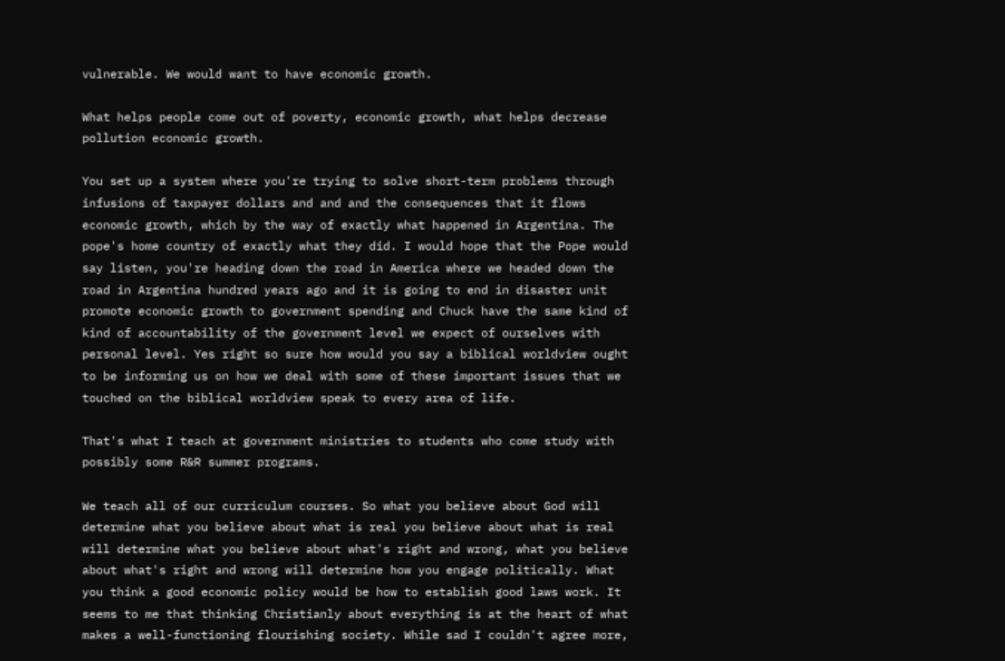vulnerable. We would want to have economic growth.

What helps people come out of poverty, economic growth, what helps decrease pollution economic growth.

You set up a system where you're trying to solve short-term problems through infusions of taxpayer dollars and and and the consequences that it flows economic growth, which by the way of exactly what happened in Argentina. The pope's home country of exactly what they did. I would hope that the Pope would say listen, you're heading down the road in America where we headed down the road in Argentina hundred years ago and it is going to end in disaster unit promote economic growth to government spending and Chuck have the same kind of kind of accountability of the government level we expect of ourselves with personal level. Yes right so sure how would you say a biblical worldview ought to be informing us on how we deal with some of these important issues that we touched on the biblical worldview speak to every area of life.

That's what I teach at government ministries to students who come study with possibly some R&R summer programs.

We teach all of our curriculum courses. So what you believe about God will determine what you believe about what is real you believe about what is real will determine what you believe about what's right and wrong, what you believe about what's right and wrong will determine how you engage politically. What you think a good economic policy would be how to establish good laws work. It seems to me that thinking Christianly about everything is at the heart of what makes a well-functioning flourishing society. While sad I couldn't agree more,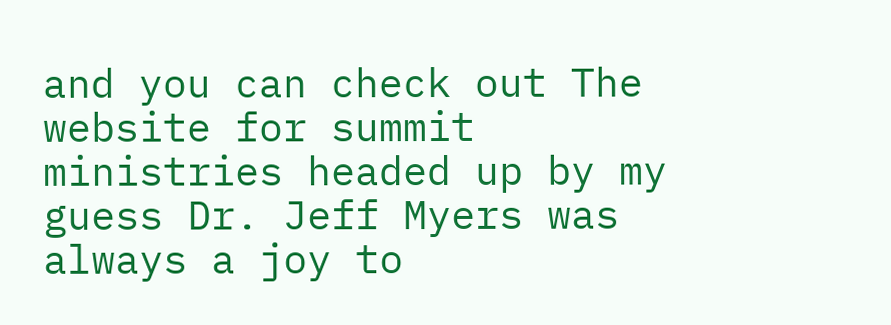and you can check out The website for summit ministries headed up by my guess Dr. Jeff Myers was always a joy to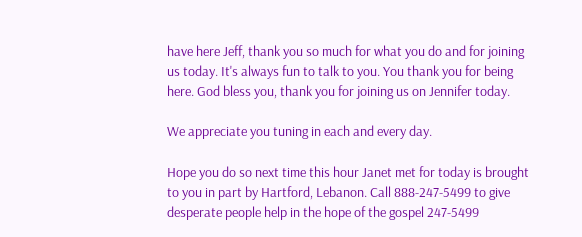have here Jeff, thank you so much for what you do and for joining us today. It's always fun to talk to you. You thank you for being here. God bless you, thank you for joining us on Jennifer today.

We appreciate you tuning in each and every day.

Hope you do so next time this hour Janet met for today is brought to you in part by Hartford, Lebanon. Call 888-247-5499 to give desperate people help in the hope of the gospel 247-5499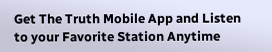Get The Truth Mobile App and Listen to your Favorite Station Anytime